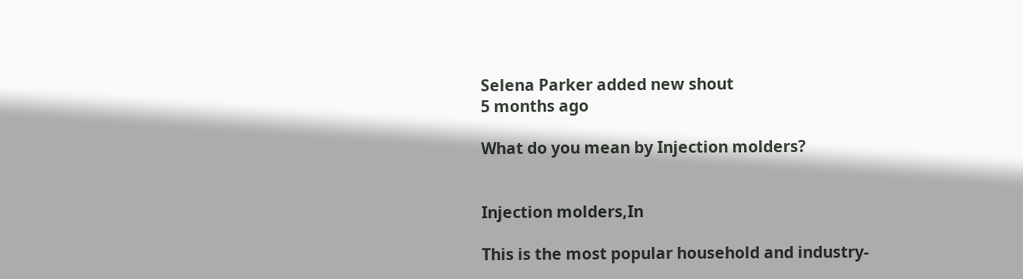Selena Parker added new shout
5 months ago

What do you mean by Injection molders?


Injection molders,In

This is the most popular household and industry-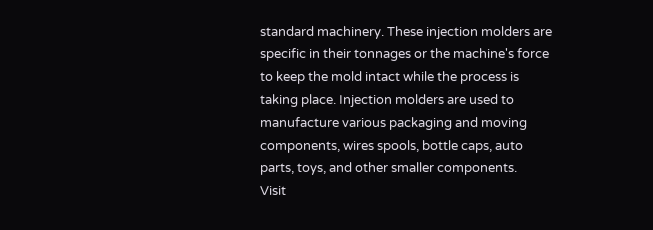standard machinery. These injection molders are specific in their tonnages or the machine's force to keep the mold intact while the process is taking place. Injection molders are used to manufacture various packaging and moving components, wires spools, bottle caps, auto parts, toys, and other smaller components.
Visit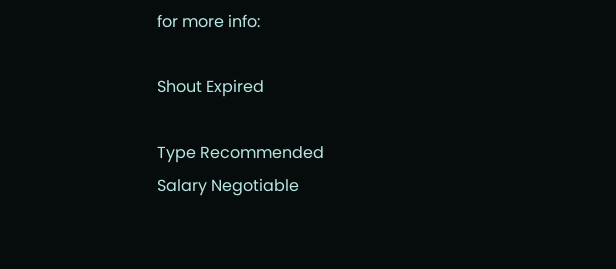for more info:

Shout Expired

Type Recommended
Salary Negotiable